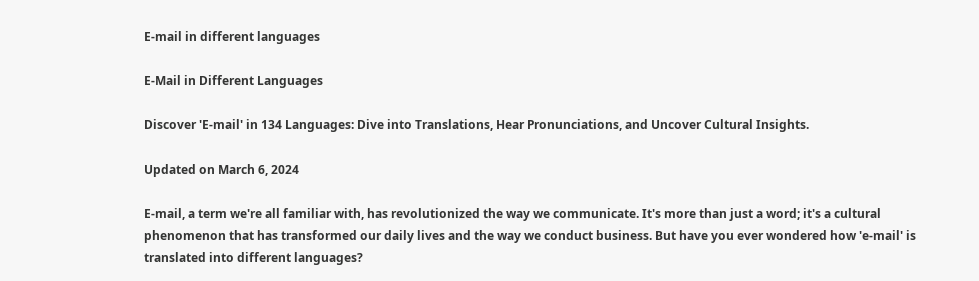E-mail in different languages

E-Mail in Different Languages

Discover 'E-mail' in 134 Languages: Dive into Translations, Hear Pronunciations, and Uncover Cultural Insights.

Updated on March 6, 2024

E-mail, a term we're all familiar with, has revolutionized the way we communicate. It's more than just a word; it's a cultural phenomenon that has transformed our daily lives and the way we conduct business. But have you ever wondered how 'e-mail' is translated into different languages?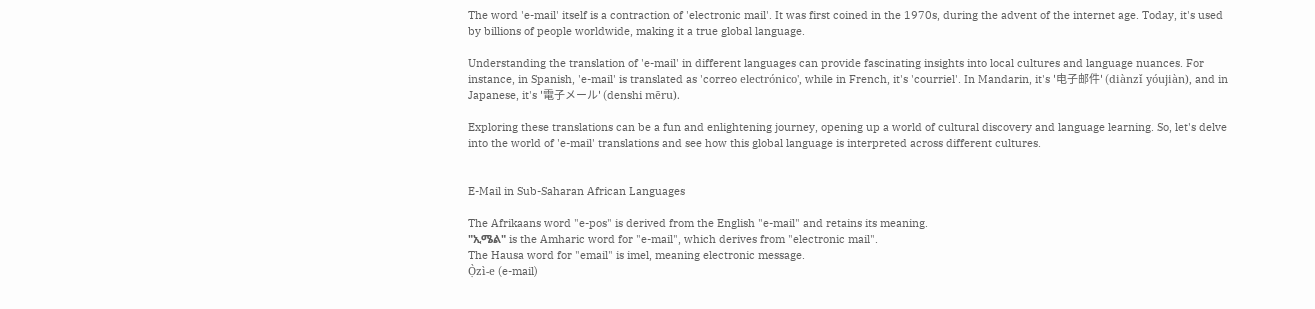The word 'e-mail' itself is a contraction of 'electronic mail'. It was first coined in the 1970s, during the advent of the internet age. Today, it's used by billions of people worldwide, making it a true global language.

Understanding the translation of 'e-mail' in different languages can provide fascinating insights into local cultures and language nuances. For instance, in Spanish, 'e-mail' is translated as 'correo electrónico', while in French, it's 'courriel'. In Mandarin, it's '电子邮件' (diànzǐ yóujiàn), and in Japanese, it's '電子メール' (denshi mēru).

Exploring these translations can be a fun and enlightening journey, opening up a world of cultural discovery and language learning. So, let's delve into the world of 'e-mail' translations and see how this global language is interpreted across different cultures.


E-Mail in Sub-Saharan African Languages

The Afrikaans word "e-pos" is derived from the English "e-mail" and retains its meaning.
"ኢሜል" is the Amharic word for "e-mail", which derives from "electronic mail".
The Hausa word for "email" is imel, meaning electronic message.
Ọ̀zì-e (e-mail)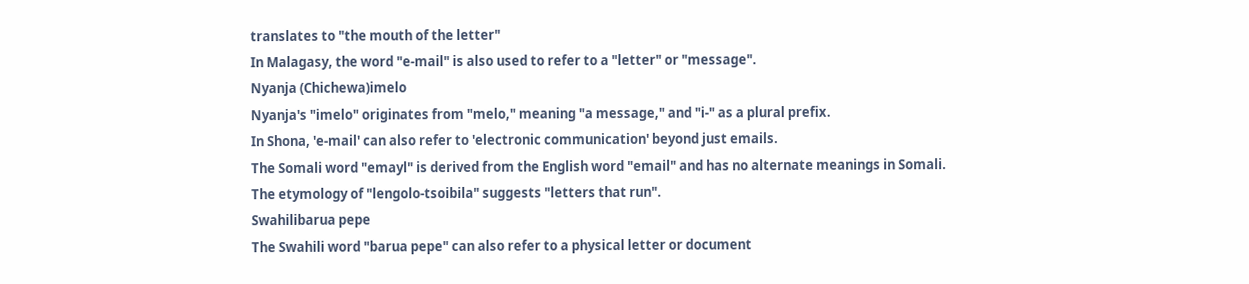translates to "the mouth of the letter"
In Malagasy, the word "e-mail" is also used to refer to a "letter" or "message".
Nyanja (Chichewa)imelo
Nyanja's "imelo" originates from "melo," meaning "a message," and "i-" as a plural prefix.
In Shona, 'e-mail' can also refer to 'electronic communication' beyond just emails.
The Somali word "emayl" is derived from the English word "email" and has no alternate meanings in Somali.
The etymology of "lengolo-tsoibila" suggests "letters that run".
Swahilibarua pepe
The Swahili word "barua pepe" can also refer to a physical letter or document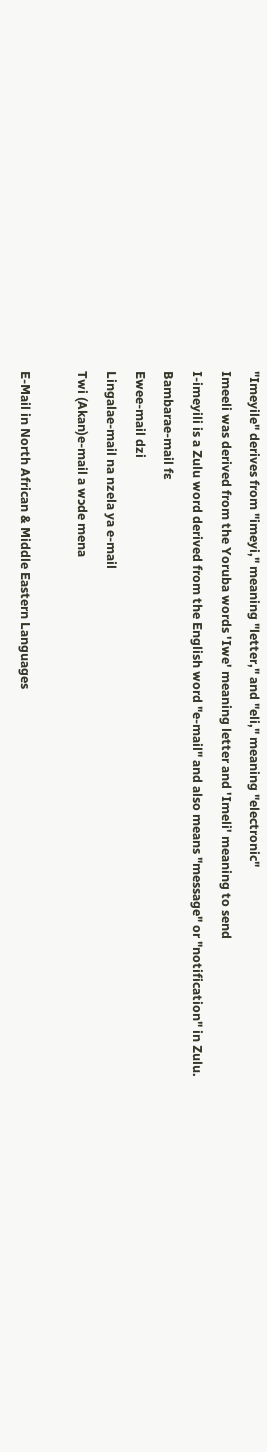"Imeyile" derives from "imeyi," meaning "letter," and "eli," meaning "electronic"
Imeeli was derived from the Yoruba words 'Iwe' meaning letter and 'Imeli' meaning to send
I-imeyili is a Zulu word derived from the English word "e-mail" and also means "message" or "notification" in Zulu.
Bambarae-mail fɛ
Ewee-mail dzi
Lingalae-mail na nzela ya e-mail
Twi (Akan)e-mail a wɔde mena

E-Mail in North African & Middle Eastern Languages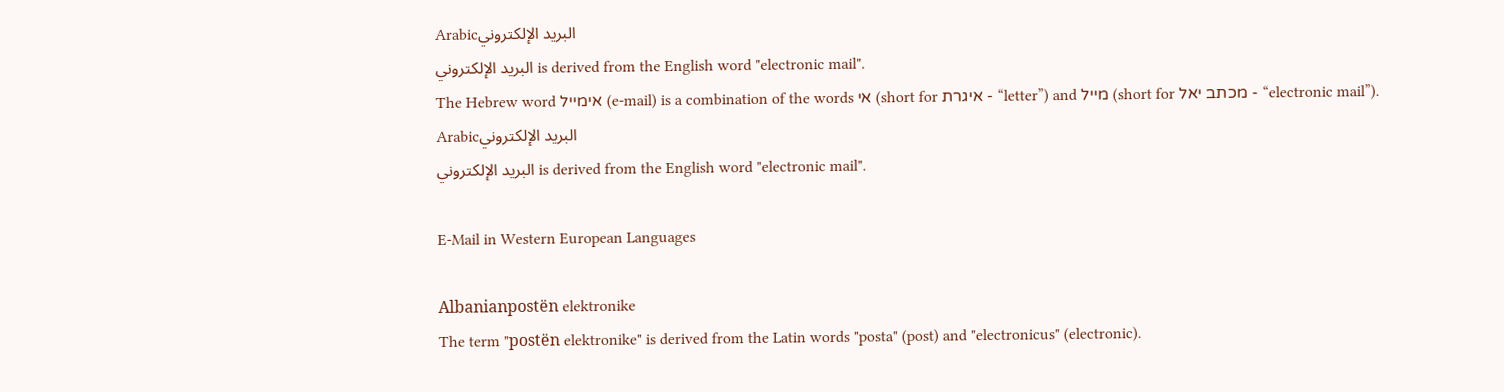Arabicالبريد الإلكتروني
البريد الإلكتروني is derived from the English word "electronic mail".
The Hebrew word אימייל (e-mail) is a combination of the words אי (short for איגרת - “letter”) and מייל (short for מכתב יאל - “electronic mail”).
Arabicالبريد الإلكتروني
البريد الإلكتروني is derived from the English word "electronic mail".

E-Mail in Western European Languages

Albanianpostën elektronike
The term "postën elektronike" is derived from the Latin words "posta" (post) and "electronicus" (electronic).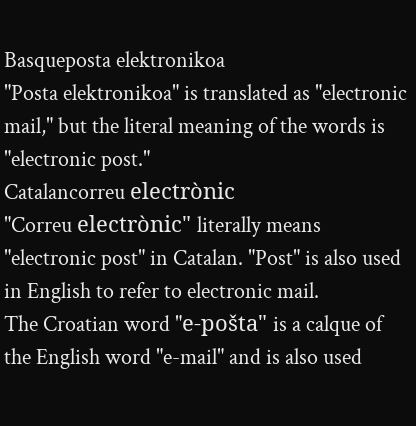Basqueposta elektronikoa
"Posta elektronikoa" is translated as "electronic mail," but the literal meaning of the words is "electronic post."
Catalancorreu electrònic
"Correu electrònic" literally means "electronic post" in Catalan. "Post" is also used in English to refer to electronic mail.
The Croatian word "e-pošta" is a calque of the English word "e-mail" and is also used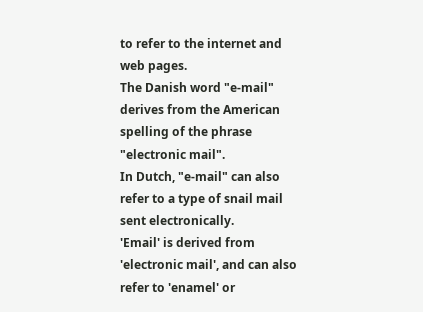to refer to the internet and web pages.
The Danish word "e-mail" derives from the American spelling of the phrase "electronic mail".
In Dutch, "e-mail" can also refer to a type of snail mail sent electronically.
'Email' is derived from 'electronic mail', and can also refer to 'enamel' or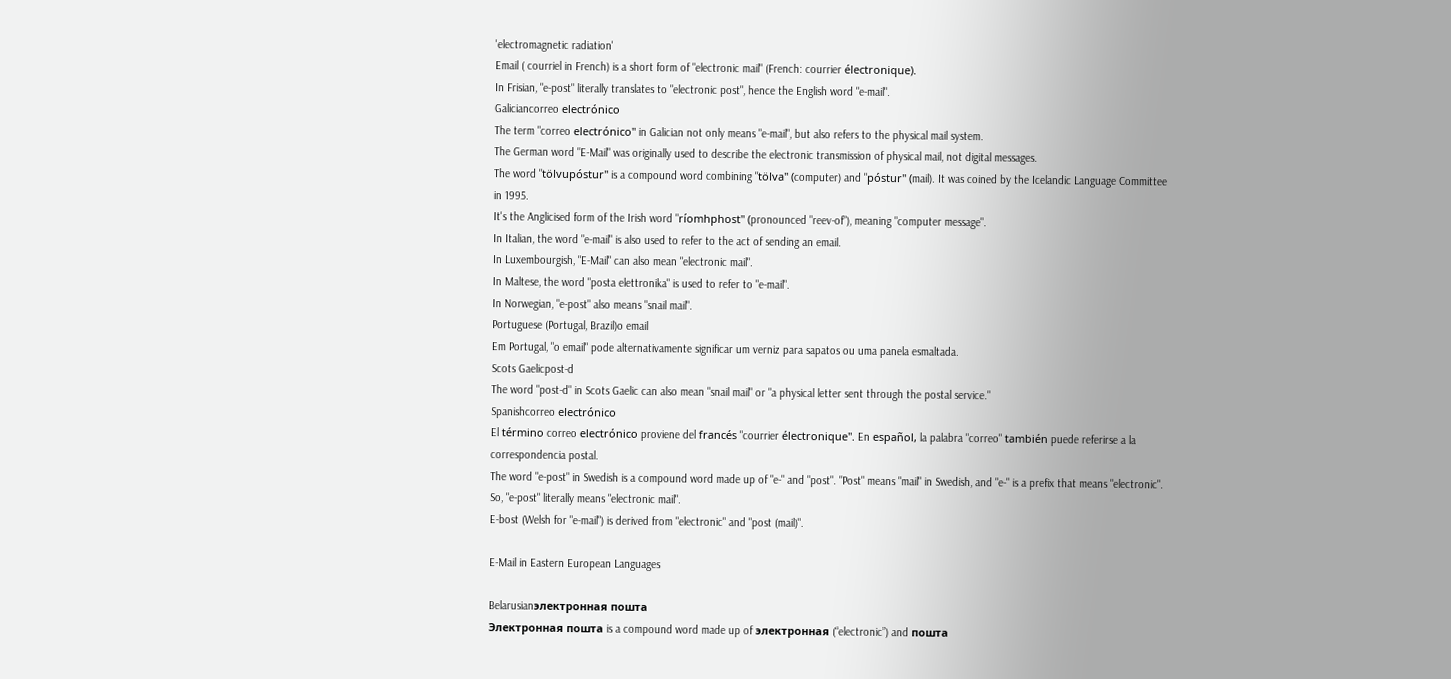'electromagnetic radiation'
Email ( courriel in French) is a short form of "electronic mail" (French: courrier électronique).
In Frisian, "e-post" literally translates to "electronic post", hence the English word "e-mail".
Galiciancorreo electrónico
The term "correo electrónico" in Galician not only means "e-mail", but also refers to the physical mail system.
The German word "E-Mail" was originally used to describe the electronic transmission of physical mail, not digital messages.
The word "tölvupóstur" is a compound word combining "tölva" (computer) and "póstur" (mail). It was coined by the Icelandic Language Committee in 1995.
It's the Anglicised form of the Irish word "ríomhphost" (pronounced "reev-of"), meaning "computer message".
In Italian, the word "e-mail" is also used to refer to the act of sending an email.
In Luxembourgish, "E-Mail" can also mean "electronic mail".
In Maltese, the word "posta elettronika" is used to refer to "e-mail".
In Norwegian, "e-post" also means "snail mail".
Portuguese (Portugal, Brazil)o email
Em Portugal, "o email" pode alternativamente significar um verniz para sapatos ou uma panela esmaltada.
Scots Gaelicpost-d
The word "post-d" in Scots Gaelic can also mean "snail mail" or "a physical letter sent through the postal service."
Spanishcorreo electrónico
El término correo electrónico proviene del francés "courrier électronique". En español, la palabra "correo" también puede referirse a la correspondencia postal.
The word "e-post" in Swedish is a compound word made up of "e-" and "post". "Post" means "mail" in Swedish, and "e-" is a prefix that means "electronic". So, "e-post" literally means "electronic mail".
E-bost (Welsh for "e-mail") is derived from "electronic" and "post (mail)".

E-Mail in Eastern European Languages

Belarusianэлектронная пошта
Электронная пошта is a compound word made up of электронная (“electronic”) and пошта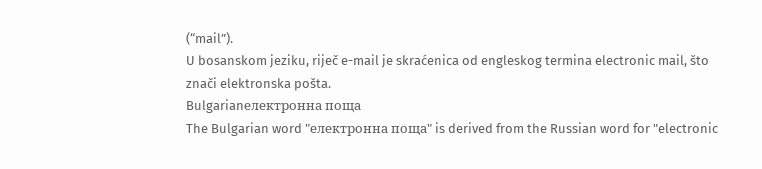(“mail”).
U bosanskom jeziku, riječ e-mail je skraćenica od engleskog termina electronic mail, što znači elektronska pošta.
Bulgarianелектронна поща
The Bulgarian word "електронна поща" is derived from the Russian word for "electronic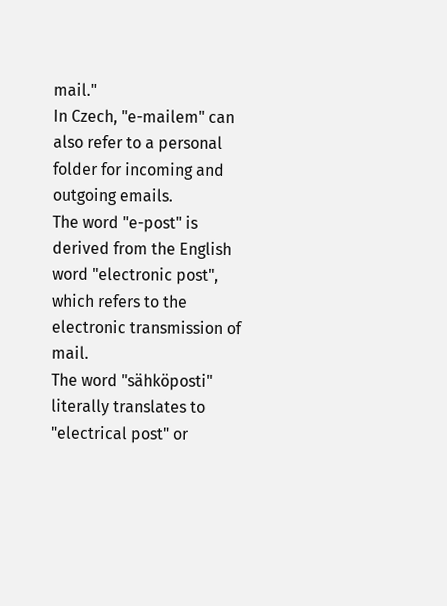mail."
In Czech, "e-mailem" can also refer to a personal folder for incoming and outgoing emails.
The word "e-post" is derived from the English word "electronic post", which refers to the electronic transmission of mail.
The word "sähköposti" literally translates to "electrical post" or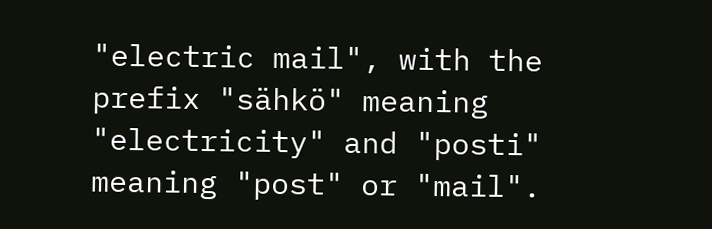"electric mail", with the prefix "sähkö" meaning "electricity" and "posti" meaning "post" or "mail".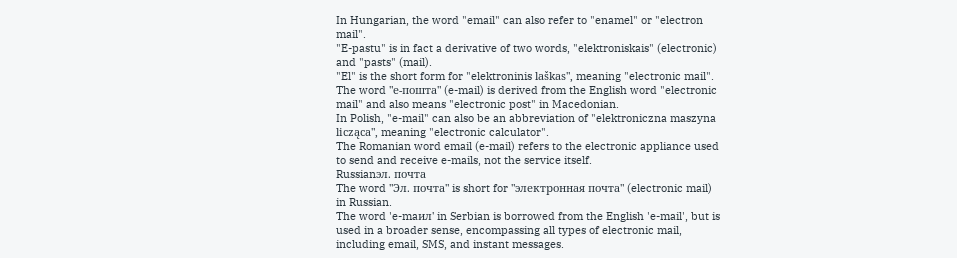In Hungarian, the word "email" can also refer to "enamel" or "electron mail".
"E-pastu" is in fact a derivative of two words, "elektroniskais" (electronic) and "pasts" (mail).
"El" is the short form for "elektroninis laškas", meaning "electronic mail".
The word "е-пошта" (e-mail) is derived from the English word "electronic mail" and also means "electronic post" in Macedonian.
In Polish, "e-mail" can also be an abbreviation of "elektroniczna maszyna licząca", meaning "electronic calculator".
The Romanian word email (e-mail) refers to the electronic appliance used to send and receive e-mails, not the service itself.
Russianэл. почта
The word "Эл. почта" is short for "электронная почта" (electronic mail) in Russian.
The word 'e-maил' in Serbian is borrowed from the English 'e-mail', but is used in a broader sense, encompassing all types of electronic mail, including email, SMS, and instant messages.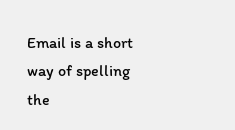Email is a short way of spelling the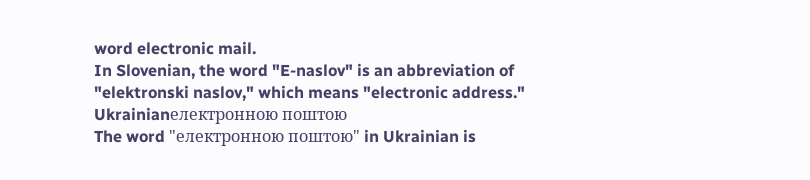word electronic mail.
In Slovenian, the word "E-naslov" is an abbreviation of "elektronski naslov," which means "electronic address."
Ukrainianелектронною поштою
The word "електронною поштою" in Ukrainian is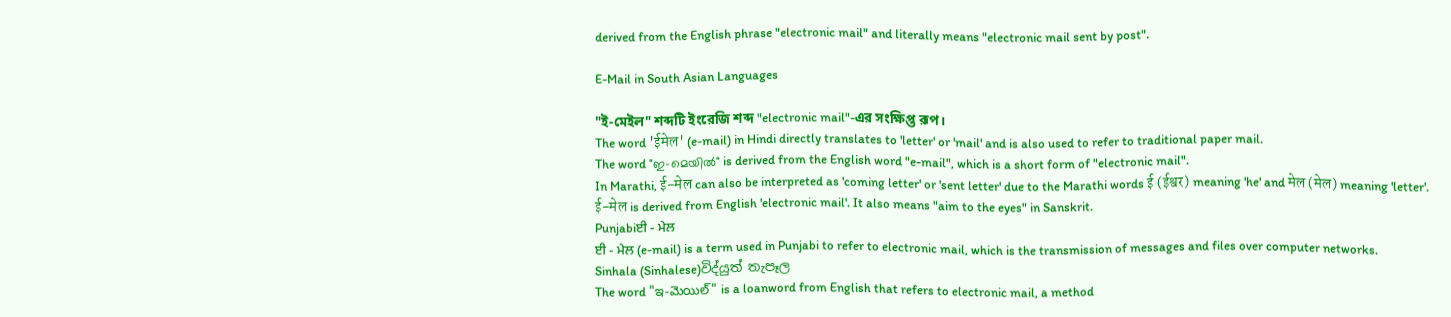derived from the English phrase "electronic mail" and literally means "electronic mail sent by post".

E-Mail in South Asian Languages

"ই-মেইল" শব্দটি ইংরেজি শব্দ "electronic mail"-এর সংক্ষিপ্ত রূপ।
The word 'ईमेल' (e-mail) in Hindi directly translates to 'letter' or 'mail' and is also used to refer to traditional paper mail.
The word "ഇ-മെയിൽ" is derived from the English word "e-mail", which is a short form of "electronic mail".
In Marathi, ई-मेल can also be interpreted as 'coming letter' or 'sent letter' due to the Marathi words ई (ईश्वर) meaning 'he' and मेल (मेल) meaning 'letter'.
ई-मेल is derived from English 'electronic mail'. It also means "aim to the eyes" in Sanskrit.
Punjabiਈ - ਮੇਲ
ਈ - ਮੇਲ (e-mail) is a term used in Punjabi to refer to electronic mail, which is the transmission of messages and files over computer networks.
Sinhala (Sinhalese)විද්යුත් තැපෑල
The word "ఇ-మెయిల్" is a loanword from English that refers to electronic mail, a method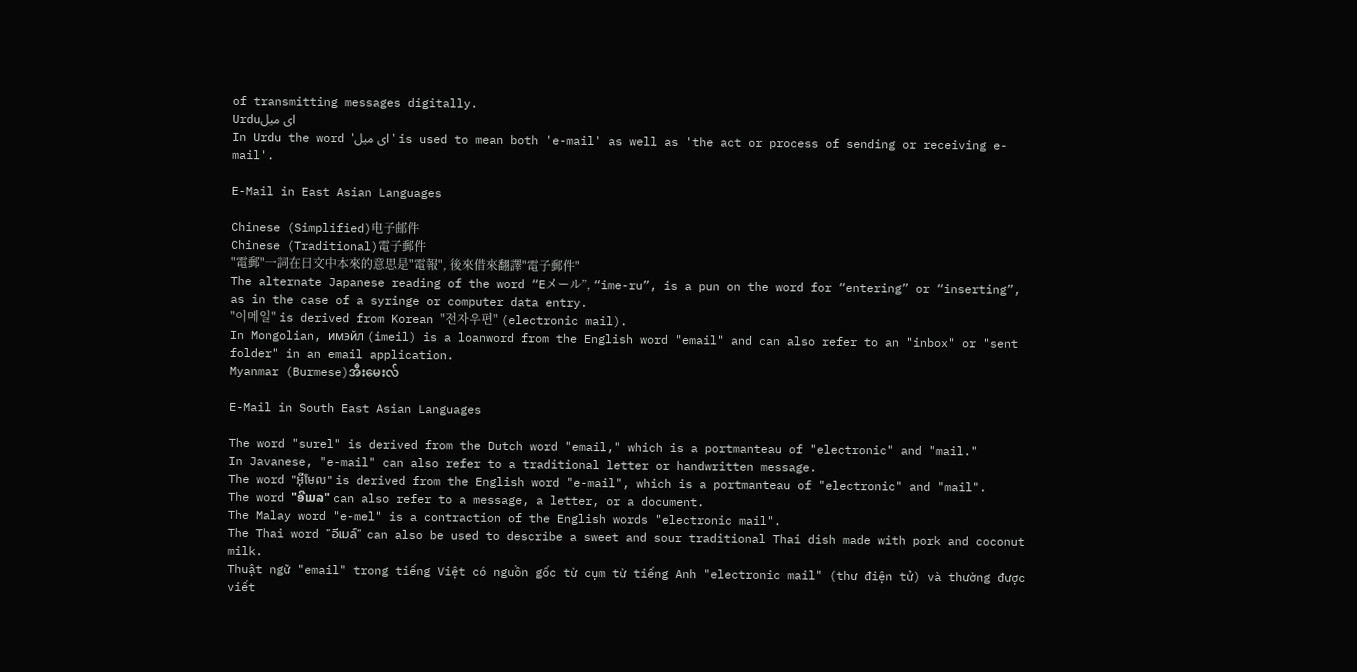of transmitting messages digitally.
Urduای میل
In Urdu the word 'ای میل' is used to mean both 'e-mail' as well as 'the act or process of sending or receiving e-mail'.

E-Mail in East Asian Languages

Chinese (Simplified)电子邮件
Chinese (Traditional)電子郵件
"電郵"一詞在日文中本來的意思是"電報", 後來借來翻譯"電子郵件"
The alternate Japanese reading of the word “Eメール”, “ime-ru”, is a pun on the word for “entering” or “inserting”, as in the case of a syringe or computer data entry.
"이메일" is derived from Korean "전자우편" (electronic mail).
In Mongolian, имэйл (imeil) is a loanword from the English word "email" and can also refer to an "inbox" or "sent folder" in an email application.
Myanmar (Burmese)အီးမေးလ်

E-Mail in South East Asian Languages

The word "surel" is derived from the Dutch word "email," which is a portmanteau of "electronic" and "mail."
In Javanese, "e-mail" can also refer to a traditional letter or handwritten message.
The word "អ៊ីមែល" is derived from the English word "e-mail", which is a portmanteau of "electronic" and "mail".
The word "ອີເມລ" can also refer to a message, a letter, or a document.
The Malay word "e-mel" is a contraction of the English words "electronic mail".
The Thai word “อีเมล์” can also be used to describe a sweet and sour traditional Thai dish made with pork and coconut milk.
Thuật ngữ "email" trong tiếng Việt có nguồn gốc từ cụm từ tiếng Anh "electronic mail" (thư điện tử) và thường được viết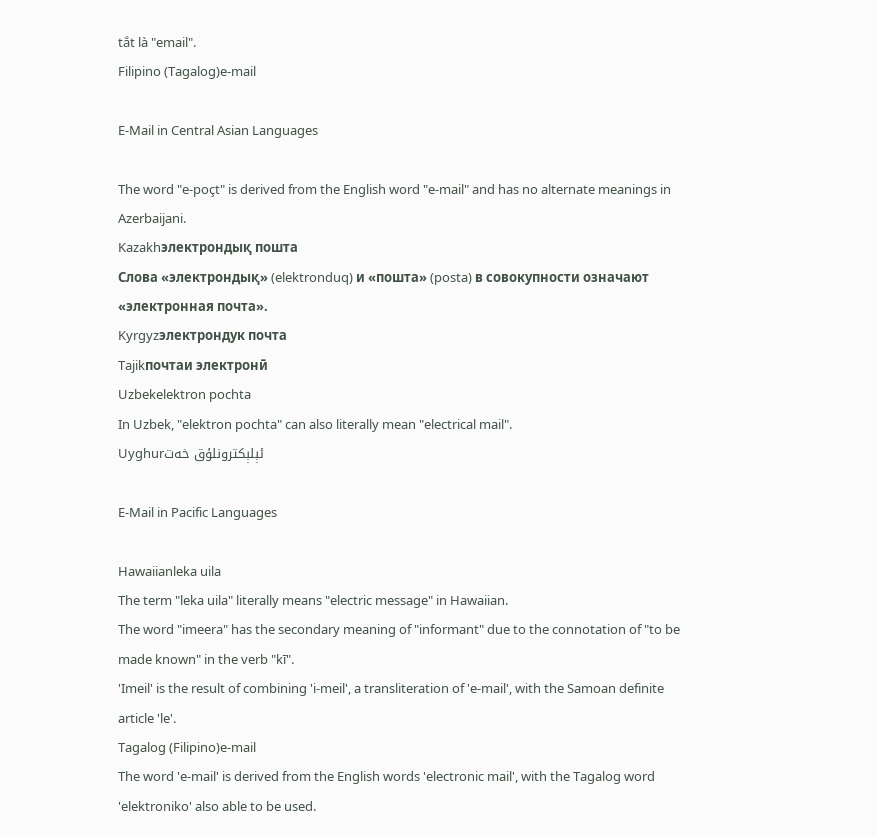tắt là "email".
Filipino (Tagalog)e-mail

E-Mail in Central Asian Languages

The word "e-poçt" is derived from the English word "e-mail" and has no alternate meanings in Azerbaijani.
Kazakhэлектрондық пошта
Слова «электрондық» (elektronduq) и «пошта» (posta) в совокупности означают «электронная почта».
Kyrgyzэлектрондук почта
Tajikпочтаи электронӣ
Uzbekelektron pochta
In Uzbek, "elektron pochta" can also literally mean "electrical mail".
Uyghurئېلېكترونلۇق خەت

E-Mail in Pacific Languages

Hawaiianleka uila
The term "leka uila" literally means "electric message" in Hawaiian.
The word "imeera" has the secondary meaning of "informant" due to the connotation of "to be made known" in the verb "kī".
'Imeil' is the result of combining 'i-meil', a transliteration of 'e-mail', with the Samoan definite article 'le'.
Tagalog (Filipino)e-mail
The word 'e-mail' is derived from the English words 'electronic mail', with the Tagalog word 'elektroniko' also able to be used.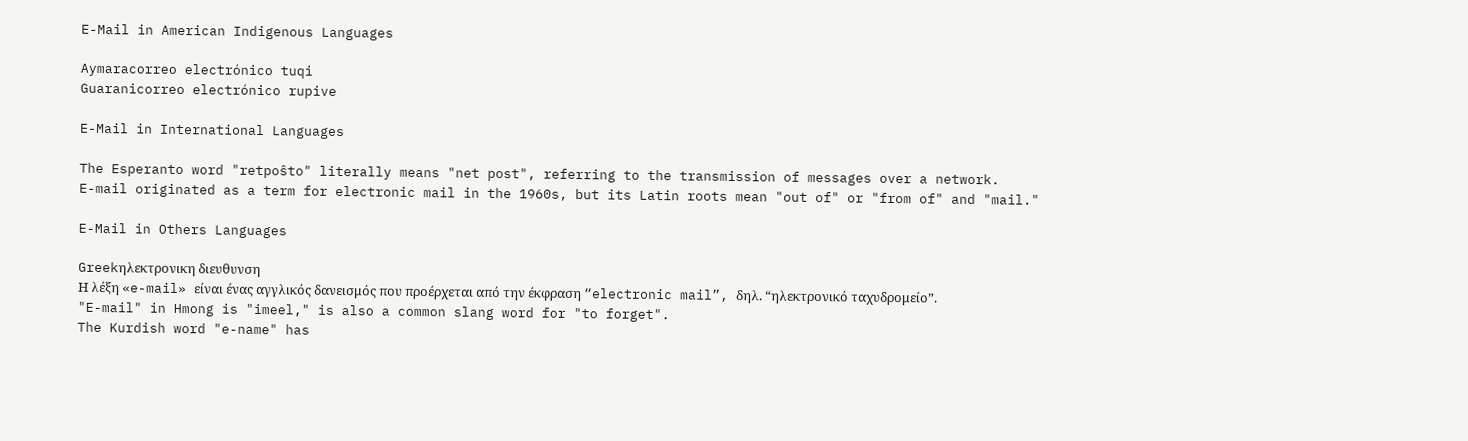E-Mail in American Indigenous Languages

Aymaracorreo electrónico tuqi
Guaranicorreo electrónico rupive

E-Mail in International Languages

The Esperanto word "retpoŝto" literally means "net post", referring to the transmission of messages over a network.
E-mail originated as a term for electronic mail in the 1960s, but its Latin roots mean "out of" or "from of" and "mail."

E-Mail in Others Languages

Greekηλεκτρονικη διευθυνση
Η λέξη «e-mail» είναι ένας αγγλικός δανεισμός που προέρχεται από την έκφραση “electronic mail”, δηλ. “ηλεκτρονικό ταχυδρομείο”.
"E-mail" in Hmong is "imeel," is also a common slang word for "to forget".
The Kurdish word "e-name" has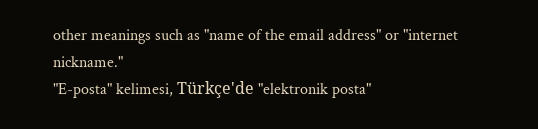other meanings such as "name of the email address" or "internet nickname."
"E-posta" kelimesi, Türkçe'de "elektronik posta"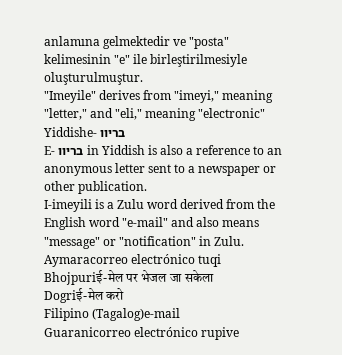anlamına gelmektedir ve "posta" kelimesinin "e" ile birleştirilmesiyle oluşturulmuştur.
"Imeyile" derives from "imeyi," meaning "letter," and "eli," meaning "electronic"
Yiddishe- בריוו
E- בריוו in Yiddish is also a reference to an anonymous letter sent to a newspaper or other publication.
I-imeyili is a Zulu word derived from the English word "e-mail" and also means "message" or "notification" in Zulu.
Aymaracorreo electrónico tuqi
Bhojpuriई-मेल पर भेजल जा सकेला
Dogriई-मेल करो
Filipino (Tagalog)e-mail
Guaranicorreo electrónico rupive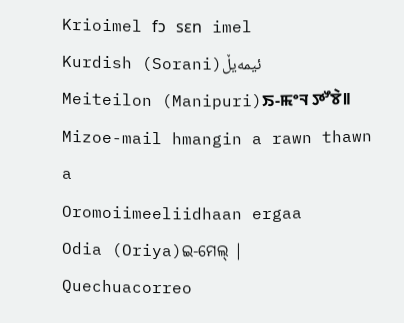Krioimel fɔ sɛn imel
Kurdish (Sorani)ئیمەیڵ
Meiteilon (Manipuri)ꯏ-ꯃꯦꯜ ꯇꯧꯕꯥ꯫
Mizoe-mail hmangin a rawn thawn a
Oromoiimeeliidhaan ergaa
Odia (Oriya)ଇ-ମେଲ୍ |
Quechuacorreo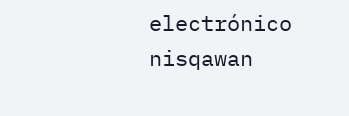electrónico nisqawan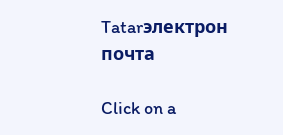Tatarэлектрон почта

Click on a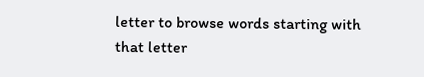letter to browse words starting with that letter